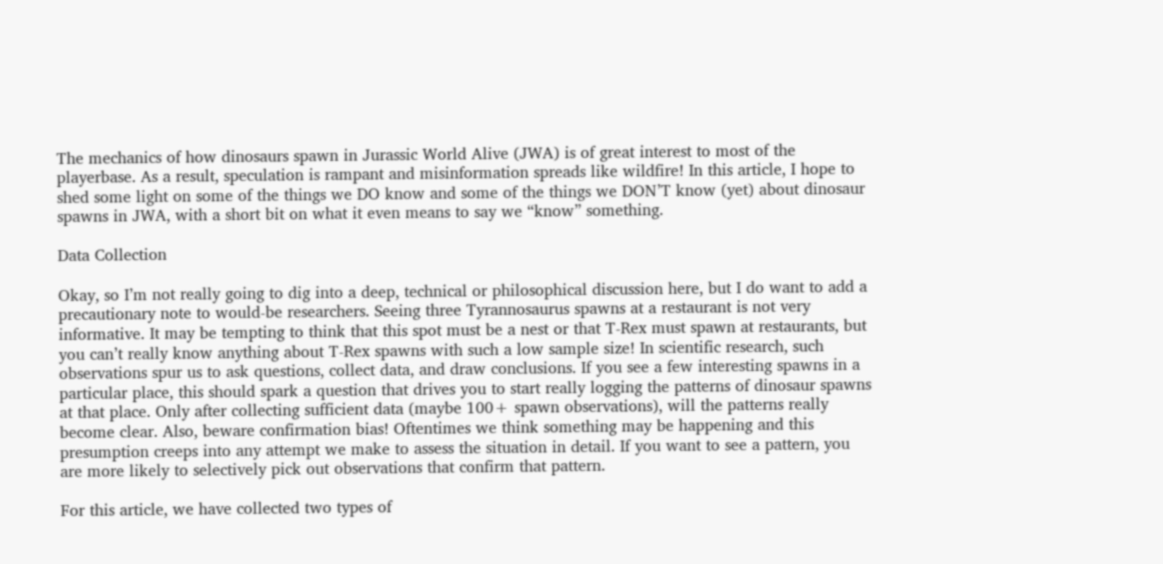The mechanics of how dinosaurs spawn in Jurassic World Alive (JWA) is of great interest to most of the playerbase. As a result, speculation is rampant and misinformation spreads like wildfire! In this article, I hope to shed some light on some of the things we DO know and some of the things we DON’T know (yet) about dinosaur spawns in JWA, with a short bit on what it even means to say we “know” something.

Data Collection

Okay, so I’m not really going to dig into a deep, technical or philosophical discussion here, but I do want to add a precautionary note to would-be researchers. Seeing three Tyrannosaurus spawns at a restaurant is not very informative. It may be tempting to think that this spot must be a nest or that T-Rex must spawn at restaurants, but you can’t really know anything about T-Rex spawns with such a low sample size! In scientific research, such observations spur us to ask questions, collect data, and draw conclusions. If you see a few interesting spawns in a particular place, this should spark a question that drives you to start really logging the patterns of dinosaur spawns at that place. Only after collecting sufficient data (maybe 100+ spawn observations), will the patterns really become clear. Also, beware confirmation bias! Oftentimes we think something may be happening and this presumption creeps into any attempt we make to assess the situation in detail. If you want to see a pattern, you are more likely to selectively pick out observations that confirm that pattern.

For this article, we have collected two types of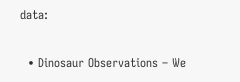data:

  • Dinosaur Observations – We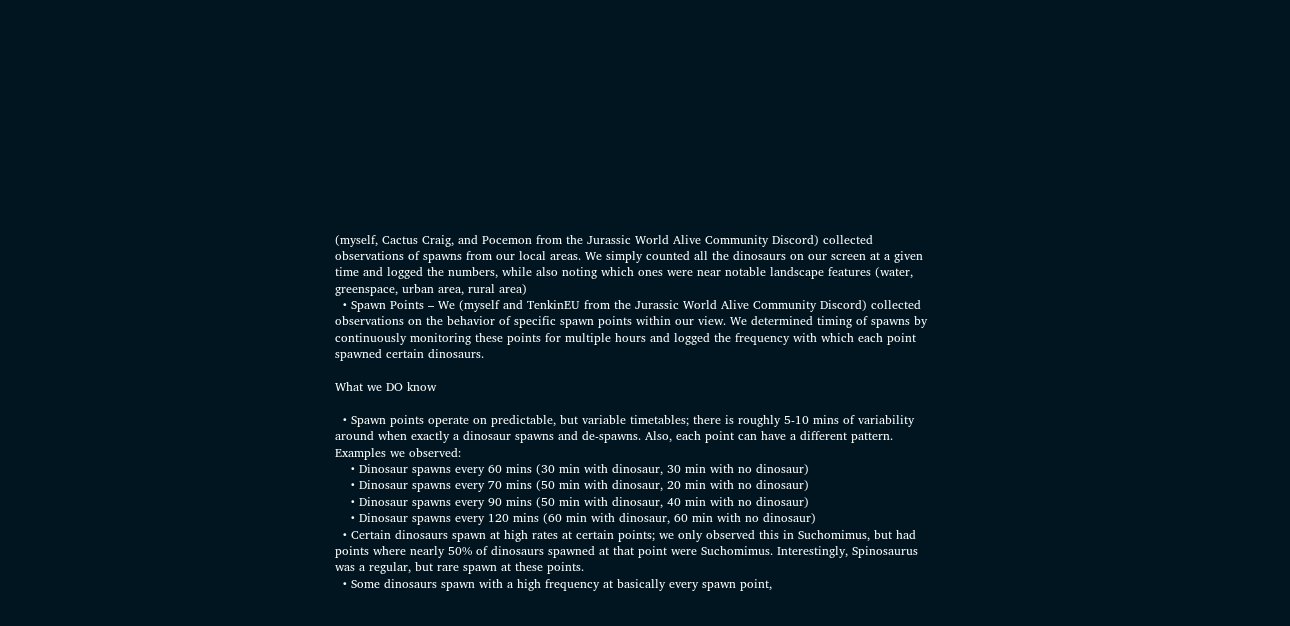(myself, Cactus Craig, and Pocemon from the Jurassic World Alive Community Discord) collected observations of spawns from our local areas. We simply counted all the dinosaurs on our screen at a given time and logged the numbers, while also noting which ones were near notable landscape features (water, greenspace, urban area, rural area)
  • Spawn Points – We (myself and TenkinEU from the Jurassic World Alive Community Discord) collected observations on the behavior of specific spawn points within our view. We determined timing of spawns by continuously monitoring these points for multiple hours and logged the frequency with which each point spawned certain dinosaurs.

What we DO know

  • Spawn points operate on predictable, but variable timetables; there is roughly 5-10 mins of variability around when exactly a dinosaur spawns and de-spawns. Also, each point can have a different pattern. Examples we observed:
    • Dinosaur spawns every 60 mins (30 min with dinosaur, 30 min with no dinosaur)
    • Dinosaur spawns every 70 mins (50 min with dinosaur, 20 min with no dinosaur)
    • Dinosaur spawns every 90 mins (50 min with dinosaur, 40 min with no dinosaur)
    • Dinosaur spawns every 120 mins (60 min with dinosaur, 60 min with no dinosaur)
  • Certain dinosaurs spawn at high rates at certain points; we only observed this in Suchomimus, but had points where nearly 50% of dinosaurs spawned at that point were Suchomimus. Interestingly, Spinosaurus was a regular, but rare spawn at these points.
  • Some dinosaurs spawn with a high frequency at basically every spawn point,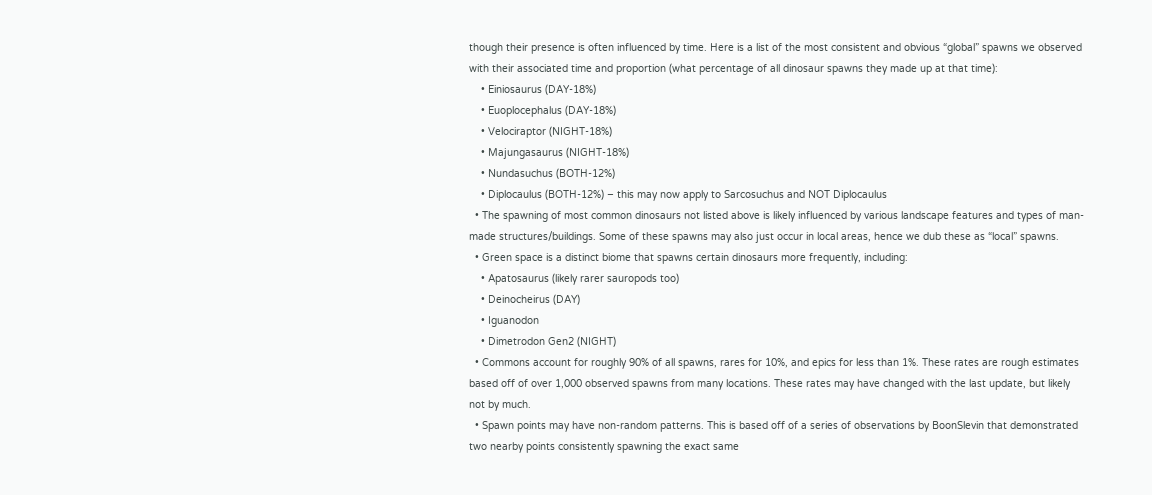though their presence is often influenced by time. Here is a list of the most consistent and obvious “global” spawns we observed with their associated time and proportion (what percentage of all dinosaur spawns they made up at that time):
    • Einiosaurus (DAY-18%)
    • Euoplocephalus (DAY-18%)
    • Velociraptor (NIGHT-18%)
    • Majungasaurus (NIGHT-18%)
    • Nundasuchus (BOTH-12%)
    • Diplocaulus (BOTH-12%) – this may now apply to Sarcosuchus and NOT Diplocaulus
  • The spawning of most common dinosaurs not listed above is likely influenced by various landscape features and types of man-made structures/buildings. Some of these spawns may also just occur in local areas, hence we dub these as “local” spawns.
  • Green space is a distinct biome that spawns certain dinosaurs more frequently, including:
    • Apatosaurus (likely rarer sauropods too)
    • Deinocheirus (DAY)
    • Iguanodon
    • Dimetrodon Gen2 (NIGHT)
  • Commons account for roughly 90% of all spawns, rares for 10%, and epics for less than 1%. These rates are rough estimates based off of over 1,000 observed spawns from many locations. These rates may have changed with the last update, but likely not by much.
  • Spawn points may have non-random patterns. This is based off of a series of observations by BoonSlevin that demonstrated two nearby points consistently spawning the exact same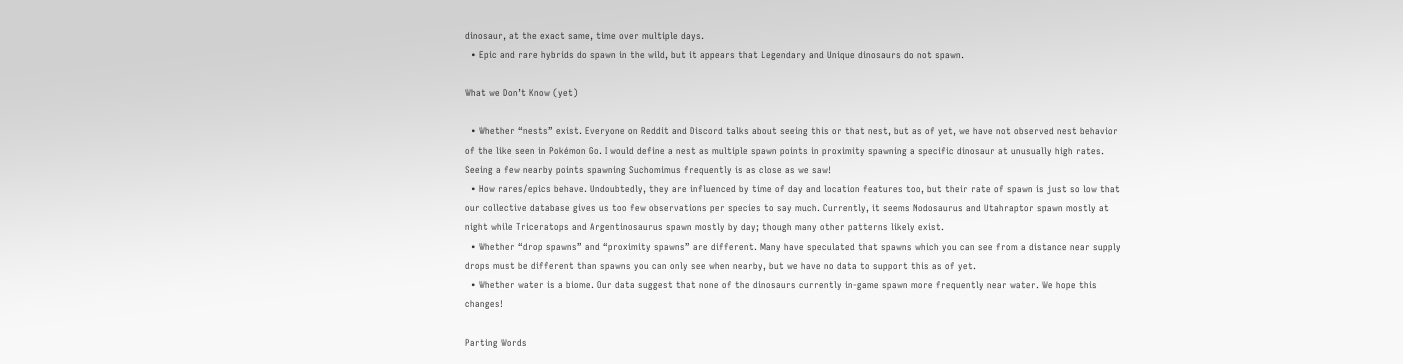dinosaur, at the exact same, time over multiple days.
  • Epic and rare hybrids do spawn in the wild, but it appears that Legendary and Unique dinosaurs do not spawn.

What we Don’t Know (yet)

  • Whether “nests” exist. Everyone on Reddit and Discord talks about seeing this or that nest, but as of yet, we have not observed nest behavior of the like seen in Pokémon Go. I would define a nest as multiple spawn points in proximity spawning a specific dinosaur at unusually high rates. Seeing a few nearby points spawning Suchomimus frequently is as close as we saw!
  • How rares/epics behave. Undoubtedly, they are influenced by time of day and location features too, but their rate of spawn is just so low that our collective database gives us too few observations per species to say much. Currently, it seems Nodosaurus and Utahraptor spawn mostly at night while Triceratops and Argentinosaurus spawn mostly by day; though many other patterns likely exist.
  • Whether “drop spawns” and “proximity spawns” are different. Many have speculated that spawns which you can see from a distance near supply drops must be different than spawns you can only see when nearby, but we have no data to support this as of yet.
  • Whether water is a biome. Our data suggest that none of the dinosaurs currently in-game spawn more frequently near water. We hope this changes!

Parting Words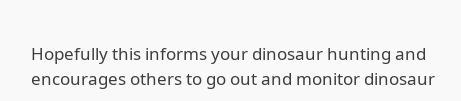Hopefully this informs your dinosaur hunting and encourages others to go out and monitor dinosaur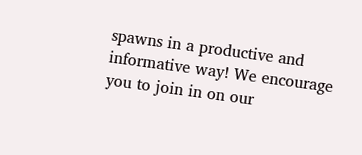spawns in a productive and informative way! We encourage you to join in on our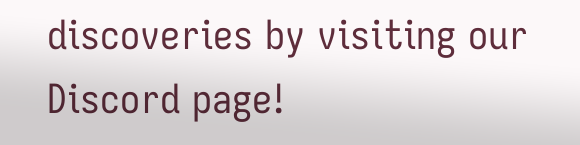discoveries by visiting our Discord page!